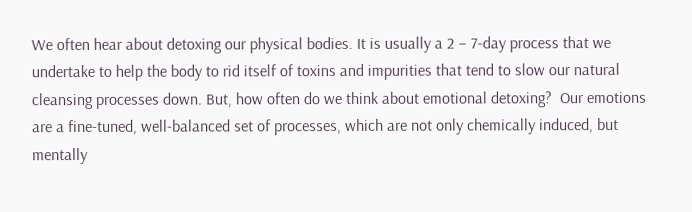We often hear about detoxing our physical bodies. It is usually a 2 – 7-day process that we undertake to help the body to rid itself of toxins and impurities that tend to slow our natural cleansing processes down. But, how often do we think about emotional detoxing?  Our emotions are a fine-tuned, well-balanced set of processes, which are not only chemically induced, but mentally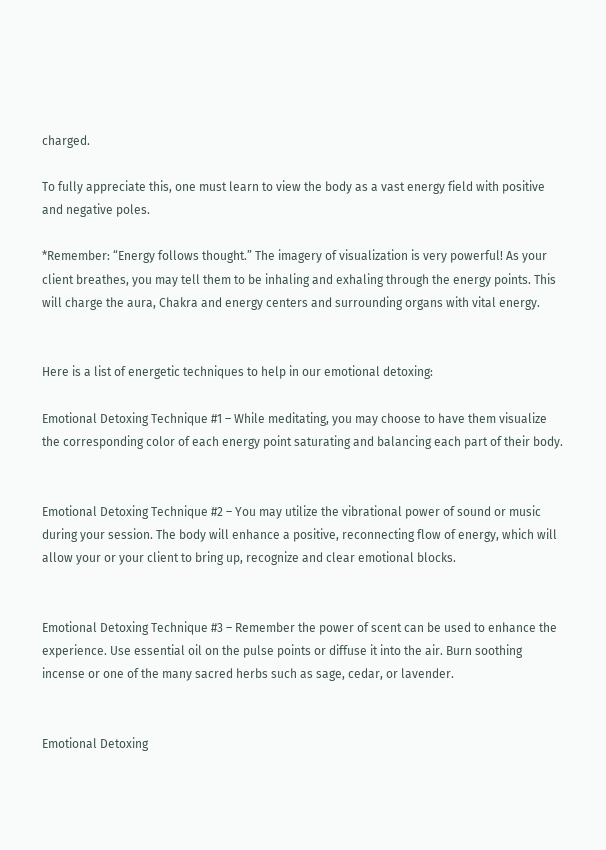charged.

To fully appreciate this, one must learn to view the body as a vast energy field with positive and negative poles.

*Remember: “Energy follows thought.” The imagery of visualization is very powerful! As your client breathes, you may tell them to be inhaling and exhaling through the energy points. This will charge the aura, Chakra and energy centers and surrounding organs with vital energy.


Here is a list of energetic techniques to help in our emotional detoxing:

Emotional Detoxing Technique #1 – While meditating, you may choose to have them visualize the corresponding color of each energy point saturating and balancing each part of their body.


Emotional Detoxing Technique #2 – You may utilize the vibrational power of sound or music during your session. The body will enhance a positive, reconnecting flow of energy, which will allow your or your client to bring up, recognize and clear emotional blocks.


Emotional Detoxing Technique #3 – Remember the power of scent can be used to enhance the experience. Use essential oil on the pulse points or diffuse it into the air. Burn soothing incense or one of the many sacred herbs such as sage, cedar, or lavender.


Emotional Detoxing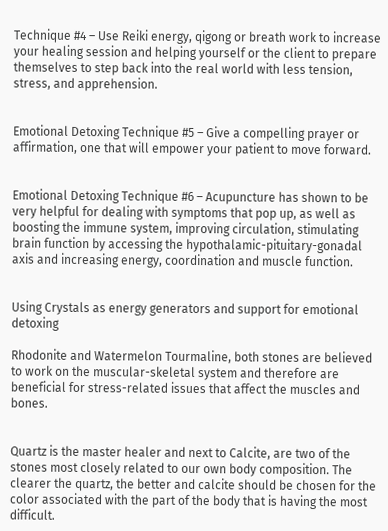Technique #4 – Use Reiki energy, qigong or breath work to increase your healing session and helping yourself or the client to prepare themselves to step back into the real world with less tension, stress, and apprehension.


Emotional Detoxing Technique #5 – Give a compelling prayer or affirmation, one that will empower your patient to move forward.


Emotional Detoxing Technique #6 – Acupuncture has shown to be very helpful for dealing with symptoms that pop up, as well as boosting the immune system, improving circulation, stimulating brain function by accessing the hypothalamic-pituitary-gonadal axis and increasing energy, coordination and muscle function.


Using Crystals as energy generators and support for emotional detoxing

Rhodonite and Watermelon Tourmaline, both stones are believed to work on the muscular-skeletal system and therefore are beneficial for stress-related issues that affect the muscles and bones.


Quartz is the master healer and next to Calcite, are two of the stones most closely related to our own body composition. The clearer the quartz, the better and calcite should be chosen for the color associated with the part of the body that is having the most difficult.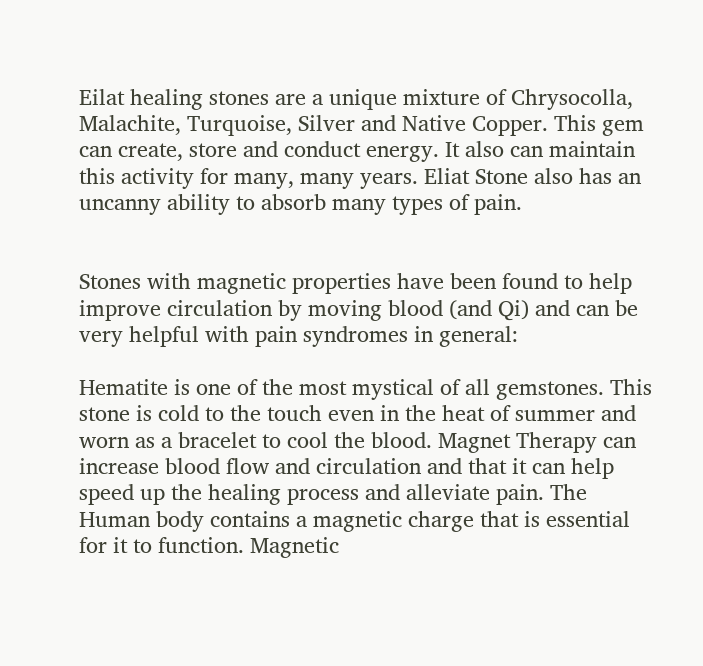Eilat healing stones are a unique mixture of Chrysocolla, Malachite, Turquoise, Silver and Native Copper. This gem can create, store and conduct energy. It also can maintain this activity for many, many years. Eliat Stone also has an uncanny ability to absorb many types of pain.


Stones with magnetic properties have been found to help improve circulation by moving blood (and Qi) and can be very helpful with pain syndromes in general:

Hematite is one of the most mystical of all gemstones. This stone is cold to the touch even in the heat of summer and worn as a bracelet to cool the blood. Magnet Therapy can increase blood flow and circulation and that it can help speed up the healing process and alleviate pain. The Human body contains a magnetic charge that is essential for it to function. Magnetic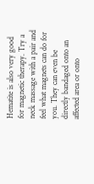Hematite is also very good for magnetic therapy. Try a neck massage with a pair and feel what magnets can do for you. They can even be directly bandaged onto an affected area or onto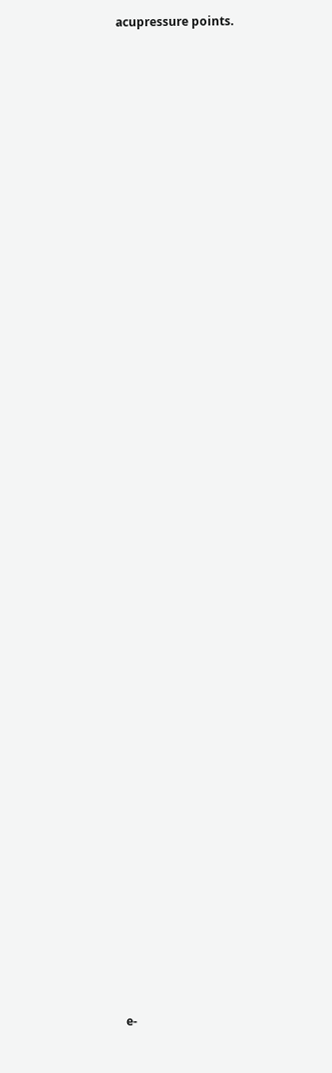acupressure points.












































e-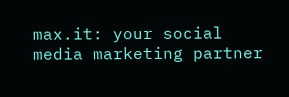max.it: your social media marketing partner